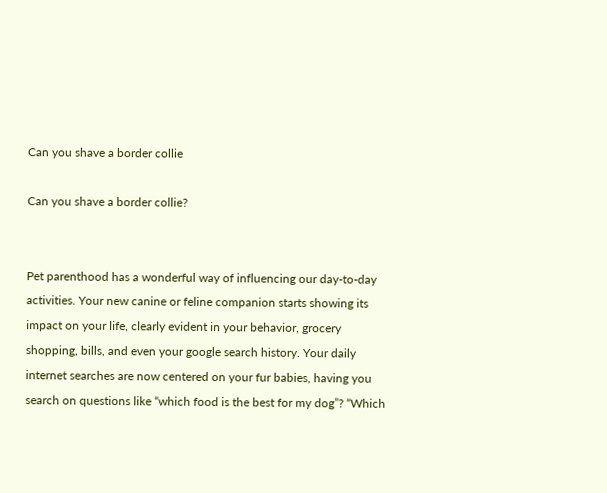Can you shave a border collie

Can you shave a border collie?


Pet parenthood has a wonderful way of influencing our day-to-day activities. Your new canine or feline companion starts showing its impact on your life, clearly evident in your behavior, grocery shopping, bills, and even your google search history. Your daily internet searches are now centered on your fur babies, having you search on questions like “which food is the best for my dog”? “Which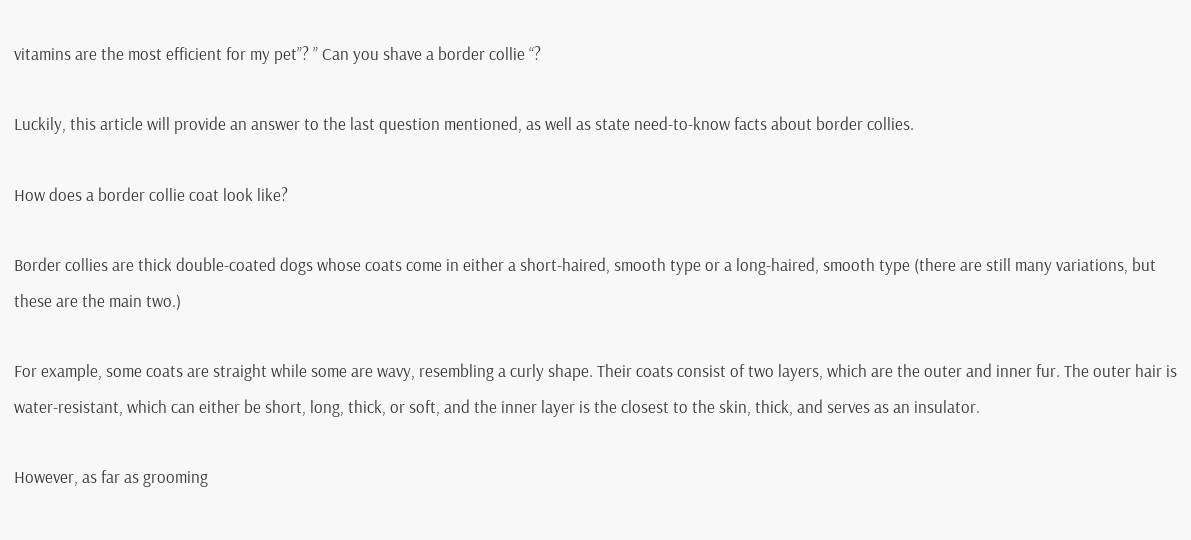vitamins are the most efficient for my pet”? ” Can you shave a border collie “?

Luckily, this article will provide an answer to the last question mentioned, as well as state need-to-know facts about border collies.

How does a border collie coat look like?

Border collies are thick double-coated dogs whose coats come in either a short-haired, smooth type or a long-haired, smooth type (there are still many variations, but these are the main two.)

For example, some coats are straight while some are wavy, resembling a curly shape. Their coats consist of two layers, which are the outer and inner fur. The outer hair is water-resistant, which can either be short, long, thick, or soft, and the inner layer is the closest to the skin, thick, and serves as an insulator.

However, as far as grooming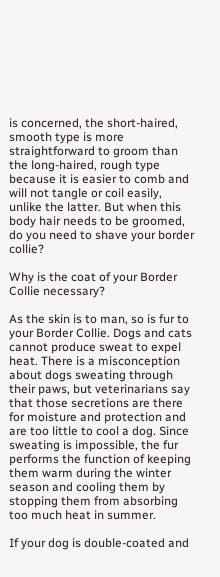is concerned, the short-haired, smooth type is more straightforward to groom than the long-haired, rough type because it is easier to comb and will not tangle or coil easily, unlike the latter. But when this body hair needs to be groomed, do you need to shave your border collie?

Why is the coat of your Border Collie necessary?

As the skin is to man, so is fur to your Border Collie. Dogs and cats cannot produce sweat to expel heat. There is a misconception about dogs sweating through their paws, but veterinarians say that those secretions are there for moisture and protection and are too little to cool a dog. Since sweating is impossible, the fur performs the function of keeping them warm during the winter season and cooling them by stopping them from absorbing too much heat in summer.

If your dog is double-coated and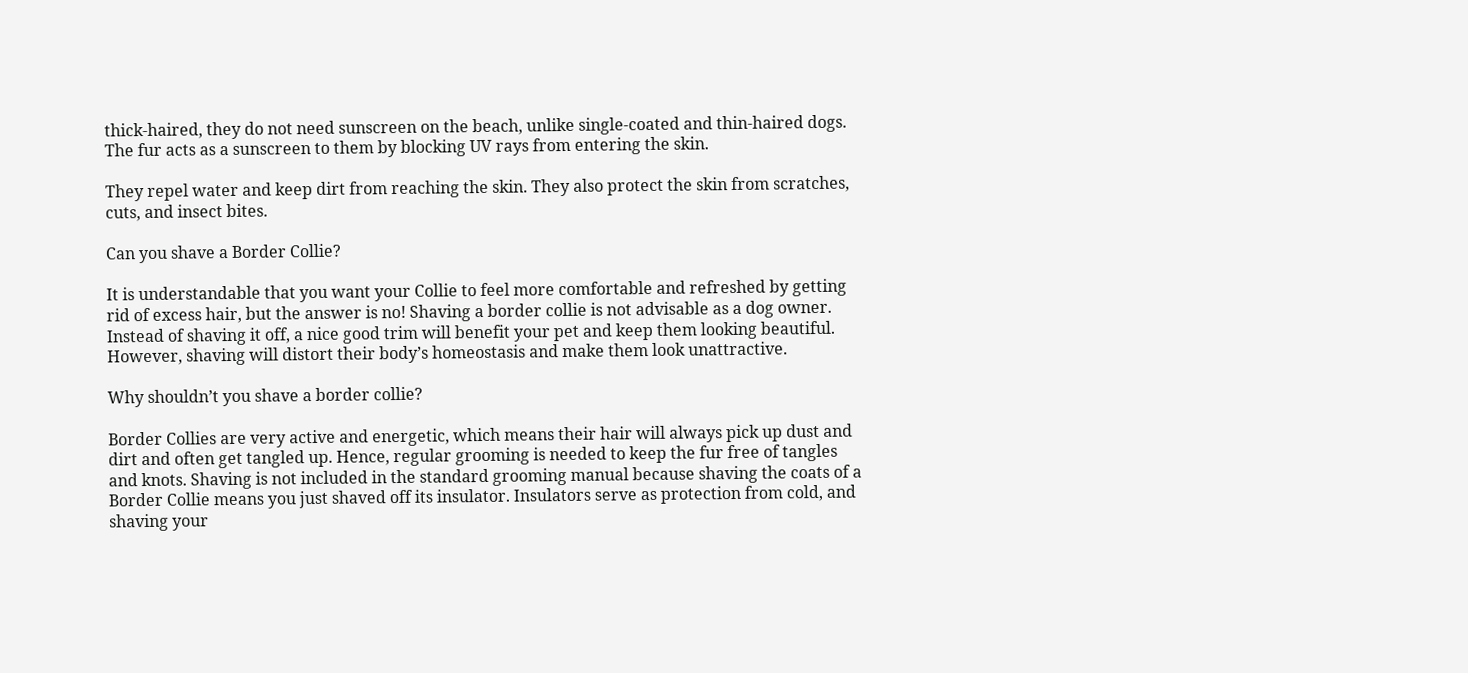thick-haired, they do not need sunscreen on the beach, unlike single-coated and thin-haired dogs. The fur acts as a sunscreen to them by blocking UV rays from entering the skin.

They repel water and keep dirt from reaching the skin. They also protect the skin from scratches, cuts, and insect bites.

Can you shave a Border Collie?

It is understandable that you want your Collie to feel more comfortable and refreshed by getting rid of excess hair, but the answer is no! Shaving a border collie is not advisable as a dog owner. Instead of shaving it off, a nice good trim will benefit your pet and keep them looking beautiful. However, shaving will distort their body’s homeostasis and make them look unattractive.

Why shouldn’t you shave a border collie?

Border Collies are very active and energetic, which means their hair will always pick up dust and dirt and often get tangled up. Hence, regular grooming is needed to keep the fur free of tangles and knots. Shaving is not included in the standard grooming manual because shaving the coats of a Border Collie means you just shaved off its insulator. Insulators serve as protection from cold, and shaving your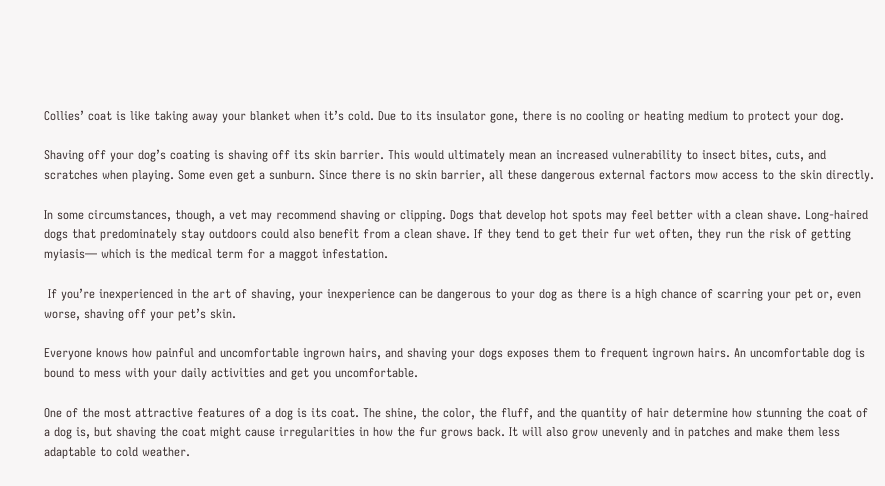Collies’ coat is like taking away your blanket when it’s cold. Due to its insulator gone, there is no cooling or heating medium to protect your dog.

Shaving off your dog’s coating is shaving off its skin barrier. This would ultimately mean an increased vulnerability to insect bites, cuts, and scratches when playing. Some even get a sunburn. Since there is no skin barrier, all these dangerous external factors mow access to the skin directly.

In some circumstances, though, a vet may recommend shaving or clipping. Dogs that develop hot spots may feel better with a clean shave. Long-haired dogs that predominately stay outdoors could also benefit from a clean shave. If they tend to get their fur wet often, they run the risk of getting myiasis— which is the medical term for a maggot infestation.

 If you’re inexperienced in the art of shaving, your inexperience can be dangerous to your dog as there is a high chance of scarring your pet or, even worse, shaving off your pet’s skin.

Everyone knows how painful and uncomfortable ingrown hairs, and shaving your dogs exposes them to frequent ingrown hairs. An uncomfortable dog is bound to mess with your daily activities and get you uncomfortable.

One of the most attractive features of a dog is its coat. The shine, the color, the fluff, and the quantity of hair determine how stunning the coat of a dog is, but shaving the coat might cause irregularities in how the fur grows back. It will also grow unevenly and in patches and make them less adaptable to cold weather.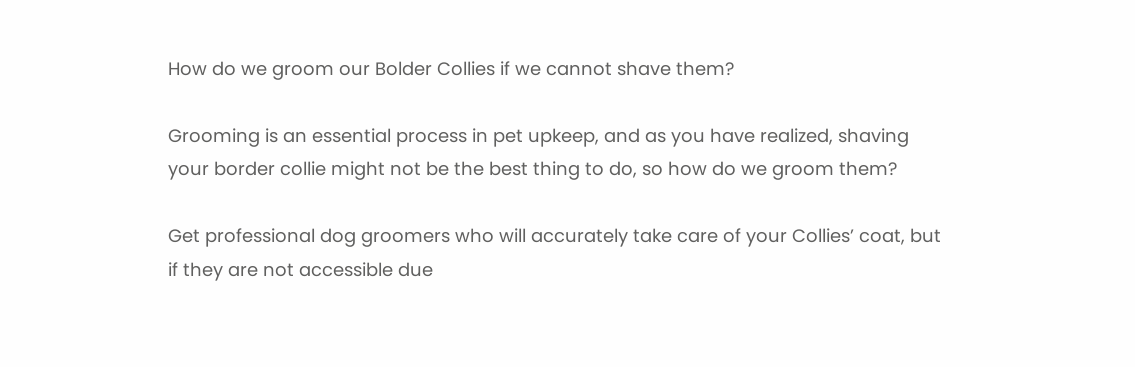How do we groom our Bolder Collies if we cannot shave them?

Grooming is an essential process in pet upkeep, and as you have realized, shaving your border collie might not be the best thing to do, so how do we groom them?

Get professional dog groomers who will accurately take care of your Collies’ coat, but if they are not accessible due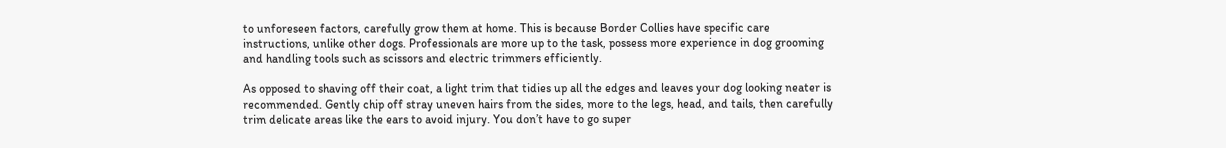to unforeseen factors, carefully grow them at home. This is because Border Collies have specific care instructions, unlike other dogs. Professionals are more up to the task, possess more experience in dog grooming and handling tools such as scissors and electric trimmers efficiently.

As opposed to shaving off their coat, a light trim that tidies up all the edges and leaves your dog looking neater is recommended. Gently chip off stray uneven hairs from the sides, more to the legs, head, and tails, then carefully trim delicate areas like the ears to avoid injury. You don’t have to go super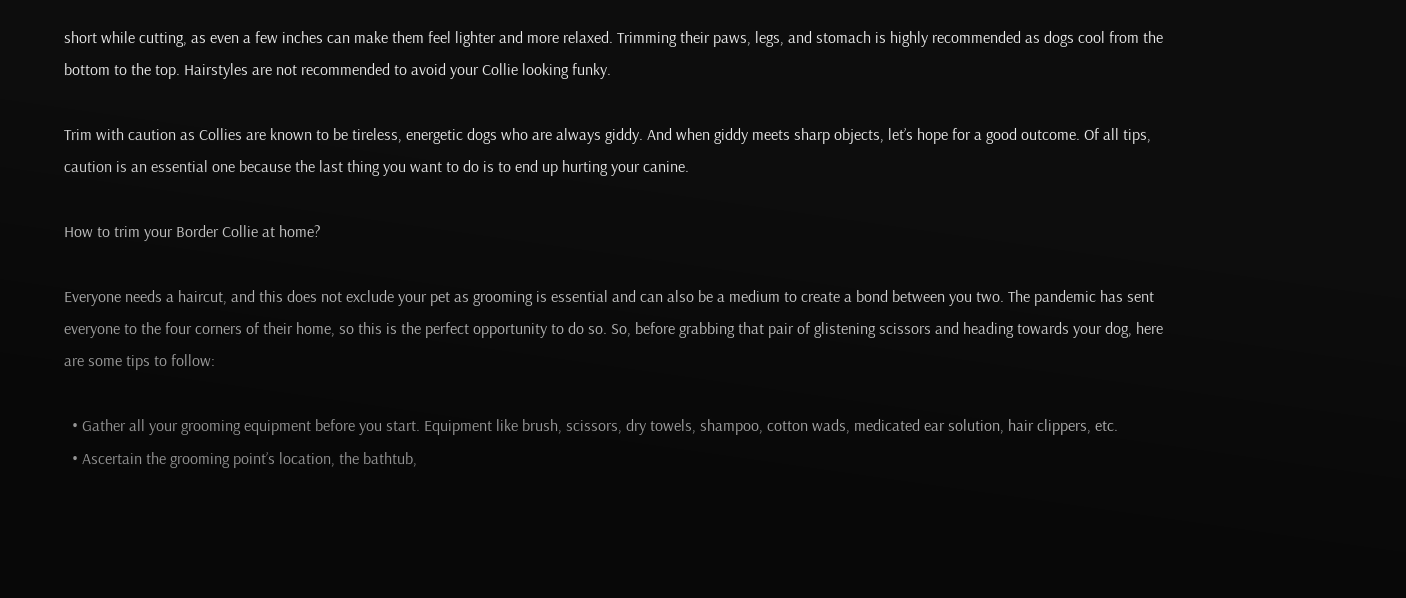short while cutting, as even a few inches can make them feel lighter and more relaxed. Trimming their paws, legs, and stomach is highly recommended as dogs cool from the bottom to the top. Hairstyles are not recommended to avoid your Collie looking funky.

Trim with caution as Collies are known to be tireless, energetic dogs who are always giddy. And when giddy meets sharp objects, let’s hope for a good outcome. Of all tips, caution is an essential one because the last thing you want to do is to end up hurting your canine.

How to trim your Border Collie at home?

Everyone needs a haircut, and this does not exclude your pet as grooming is essential and can also be a medium to create a bond between you two. The pandemic has sent everyone to the four corners of their home, so this is the perfect opportunity to do so. So, before grabbing that pair of glistening scissors and heading towards your dog, here are some tips to follow:

  • Gather all your grooming equipment before you start. Equipment like brush, scissors, dry towels, shampoo, cotton wads, medicated ear solution, hair clippers, etc.
  • Ascertain the grooming point’s location, the bathtub,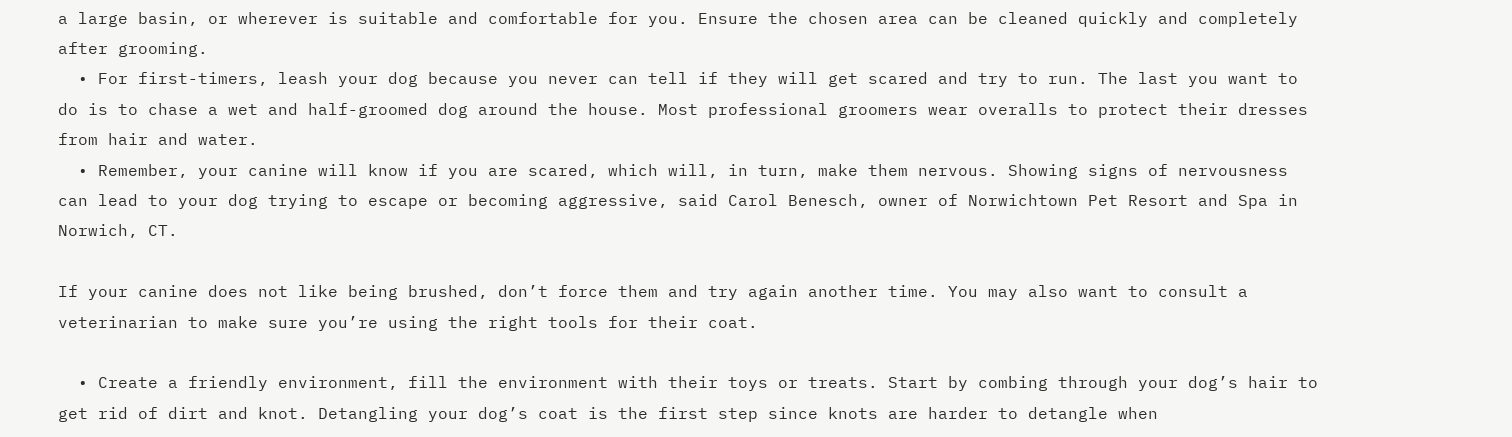a large basin, or wherever is suitable and comfortable for you. Ensure the chosen area can be cleaned quickly and completely after grooming.
  • For first-timers, leash your dog because you never can tell if they will get scared and try to run. The last you want to do is to chase a wet and half-groomed dog around the house. Most professional groomers wear overalls to protect their dresses from hair and water.
  • Remember, your canine will know if you are scared, which will, in turn, make them nervous. Showing signs of nervousness can lead to your dog trying to escape or becoming aggressive, said Carol Benesch, owner of Norwichtown Pet Resort and Spa in Norwich, CT.

If your canine does not like being brushed, don’t force them and try again another time. You may also want to consult a veterinarian to make sure you’re using the right tools for their coat.

  • Create a friendly environment, fill the environment with their toys or treats. Start by combing through your dog’s hair to get rid of dirt and knot. Detangling your dog’s coat is the first step since knots are harder to detangle when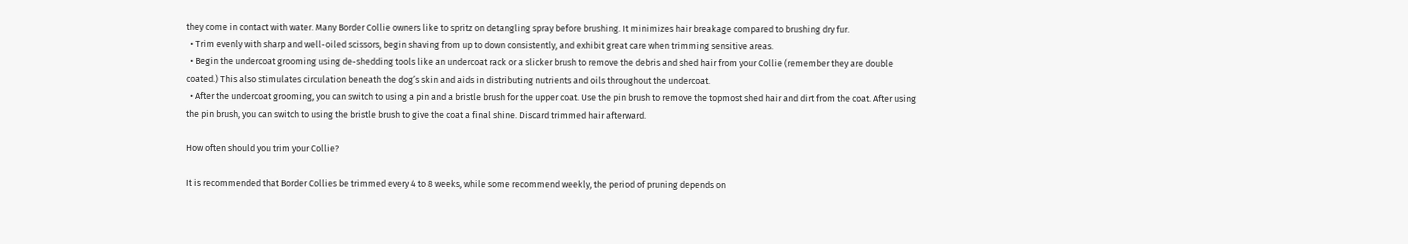they come in contact with water. Many Border Collie owners like to spritz on detangling spray before brushing. It minimizes hair breakage compared to brushing dry fur.
  • Trim evenly with sharp and well-oiled scissors, begin shaving from up to down consistently, and exhibit great care when trimming sensitive areas.
  • Begin the undercoat grooming using de-shedding tools like an undercoat rack or a slicker brush to remove the debris and shed hair from your Collie (remember they are double coated.) This also stimulates circulation beneath the dog’s skin and aids in distributing nutrients and oils throughout the undercoat.
  • After the undercoat grooming, you can switch to using a pin and a bristle brush for the upper coat. Use the pin brush to remove the topmost shed hair and dirt from the coat. After using the pin brush, you can switch to using the bristle brush to give the coat a final shine. Discard trimmed hair afterward.

How often should you trim your Collie?

It is recommended that Border Collies be trimmed every 4 to 8 weeks, while some recommend weekly, the period of pruning depends on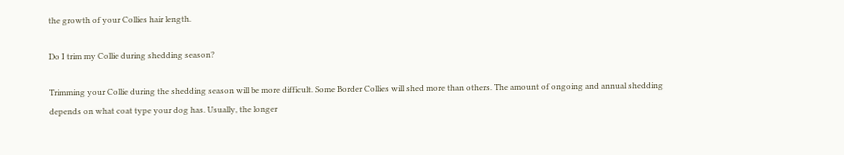the growth of your Collies hair length.

Do I trim my Collie during shedding season?

Trimming your Collie during the shedding season will be more difficult. Some Border Collies will shed more than others. The amount of ongoing and annual shedding depends on what coat type your dog has. Usually, the longer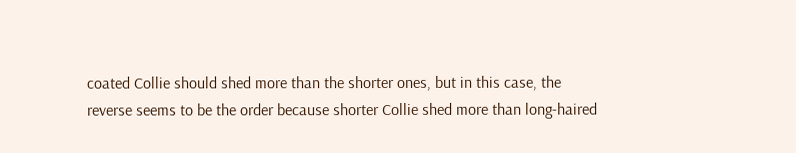coated Collie should shed more than the shorter ones, but in this case, the reverse seems to be the order because shorter Collie shed more than long-haired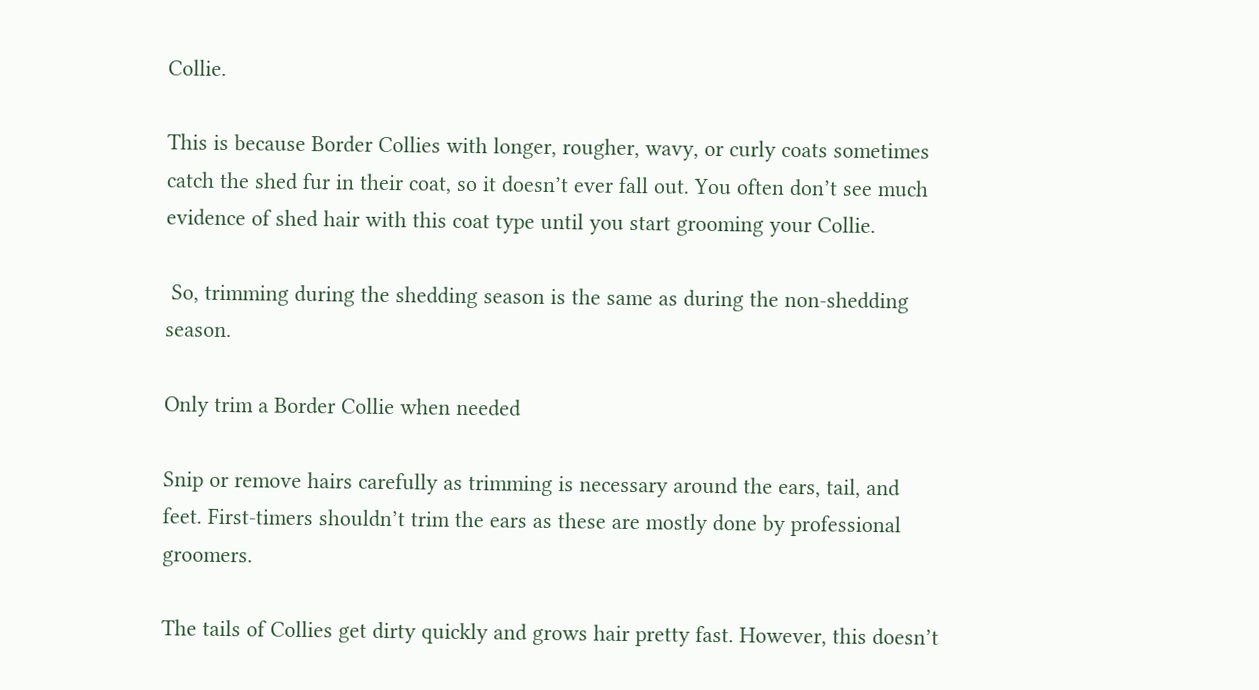Collie.

This is because Border Collies with longer, rougher, wavy, or curly coats sometimes catch the shed fur in their coat, so it doesn’t ever fall out. You often don’t see much evidence of shed hair with this coat type until you start grooming your Collie.

 So, trimming during the shedding season is the same as during the non-shedding season.

Only trim a Border Collie when needed

Snip or remove hairs carefully as trimming is necessary around the ears, tail, and feet. First-timers shouldn’t trim the ears as these are mostly done by professional groomers.

The tails of Collies get dirty quickly and grows hair pretty fast. However, this doesn’t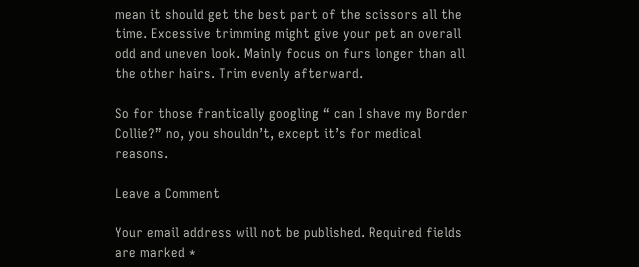mean it should get the best part of the scissors all the time. Excessive trimming might give your pet an overall odd and uneven look. Mainly focus on furs longer than all the other hairs. Trim evenly afterward.

So for those frantically googling “ can I shave my Border Collie?” no, you shouldn’t, except it’s for medical reasons.

Leave a Comment

Your email address will not be published. Required fields are marked *